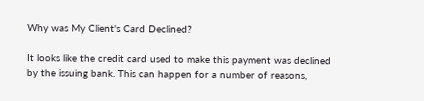Why was My Client's Card Declined?

It looks like the credit card used to make this payment was declined by the issuing bank. This can happen for a number of reasons,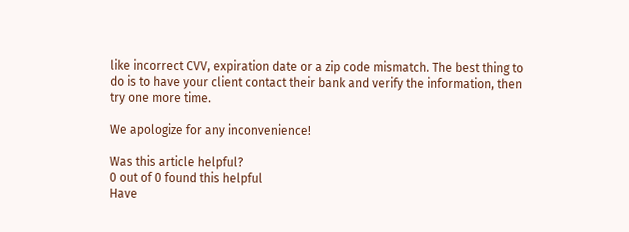like incorrect CVV, expiration date or a zip code mismatch. The best thing to do is to have your client contact their bank and verify the information, then try one more time.

We apologize for any inconvenience!

Was this article helpful?
0 out of 0 found this helpful
Have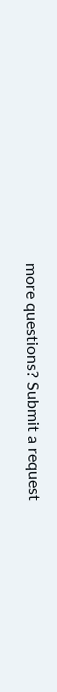more questions? Submit a request